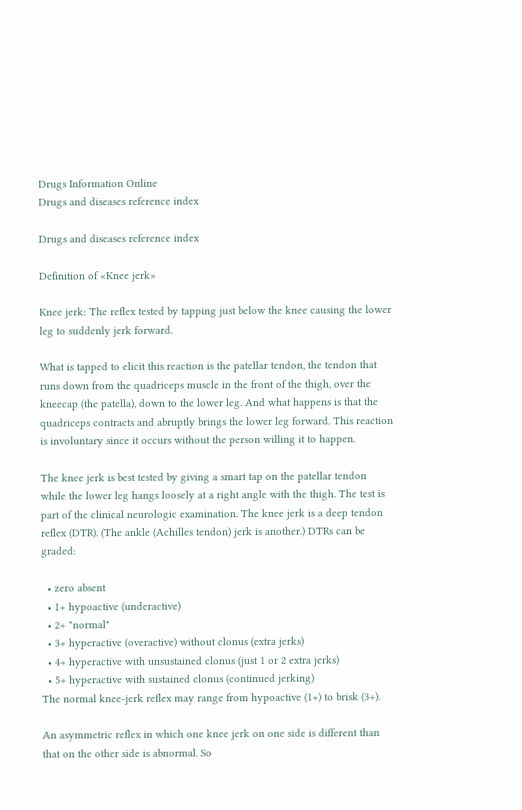Drugs Information Online
Drugs and diseases reference index

Drugs and diseases reference index

Definition of «Knee jerk»

Knee jerk: The reflex tested by tapping just below the knee causing the lower leg to suddenly jerk forward.

What is tapped to elicit this reaction is the patellar tendon, the tendon that runs down from the quadriceps muscle in the front of the thigh, over the kneecap (the patella), down to the lower leg. And what happens is that the quadriceps contracts and abruptly brings the lower leg forward. This reaction is involuntary since it occurs without the person willing it to happen.

The knee jerk is best tested by giving a smart tap on the patellar tendon while the lower leg hangs loosely at a right angle with the thigh. The test is part of the clinical neurologic examination. The knee jerk is a deep tendon reflex (DTR). (The ankle (Achilles tendon) jerk is another.) DTRs can be graded:

  • zero absent
  • 1+ hypoactive (underactive)
  • 2+ "normal"
  • 3+ hyperactive (overactive) without clonus (extra jerks)
  • 4+ hyperactive with unsustained clonus (just 1 or 2 extra jerks)
  • 5+ hyperactive with sustained clonus (continued jerking)
The normal knee-jerk reflex may range from hypoactive (1+) to brisk (3+).

An asymmetric reflex in which one knee jerk on one side is different than that on the other side is abnormal. So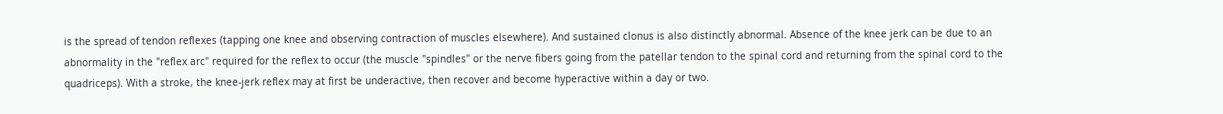is the spread of tendon reflexes (tapping one knee and observing contraction of muscles elsewhere). And sustained clonus is also distinctly abnormal. Absence of the knee jerk can be due to an abnormality in the "reflex arc" required for the reflex to occur (the muscle "spindles" or the nerve fibers going from the patellar tendon to the spinal cord and returning from the spinal cord to the quadriceps). With a stroke, the knee-jerk reflex may at first be underactive, then recover and become hyperactive within a day or two.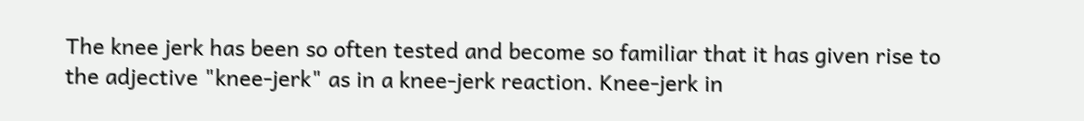The knee jerk has been so often tested and become so familiar that it has given rise to the adjective "knee-jerk" as in a knee-jerk reaction. Knee-jerk in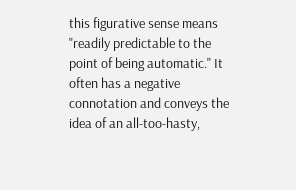this figurative sense means "readily predictable to the point of being automatic." It often has a negative connotation and conveys the idea of an all-too-hasty,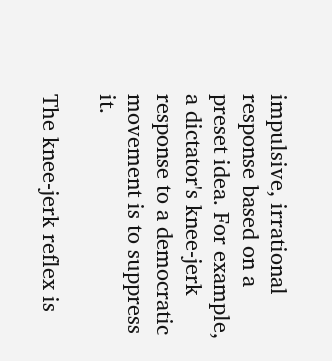impulsive, irrational response based on a preset idea. For example, a dictator's knee-jerk response to a democratic movement is to suppress it.

The knee-jerk reflex is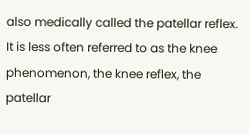also medically called the patellar reflex. It is less often referred to as the knee phenomenon, the knee reflex, the patellar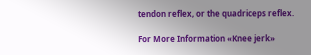tendon reflex, or the quadriceps reflex.

For More Information «Knee jerk»